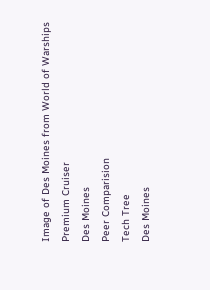Image of Des Moines from World of Warships
Premium Cruiser
Des Moines
Peer Comparision
Tech Tree
Des Moines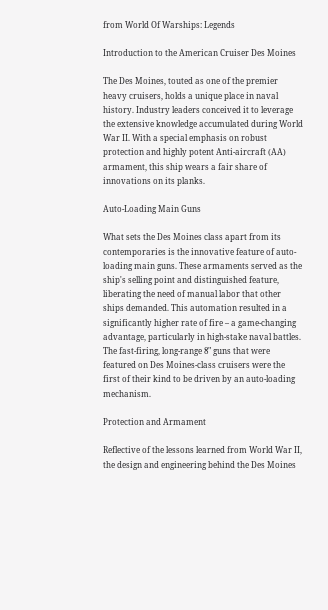from World Of Warships: Legends

Introduction to the American Cruiser Des Moines

The Des Moines, touted as one of the premier heavy cruisers, holds a unique place in naval history. Industry leaders conceived it to leverage the extensive knowledge accumulated during World War II. With a special emphasis on robust protection and highly potent Anti-aircraft (AA) armament, this ship wears a fair share of innovations on its planks.

Auto-Loading Main Guns

What sets the Des Moines class apart from its contemporaries is the innovative feature of auto-loading main guns. These armaments served as the ship's selling point and distinguished feature, liberating the need of manual labor that other ships demanded. This automation resulted in a significantly higher rate of fire – a game-changing advantage, particularly in high-stake naval battles. The fast-firing, long-range 8" guns that were featured on Des Moines-class cruisers were the first of their kind to be driven by an auto-loading mechanism.

Protection and Armament

Reflective of the lessons learned from World War II, the design and engineering behind the Des Moines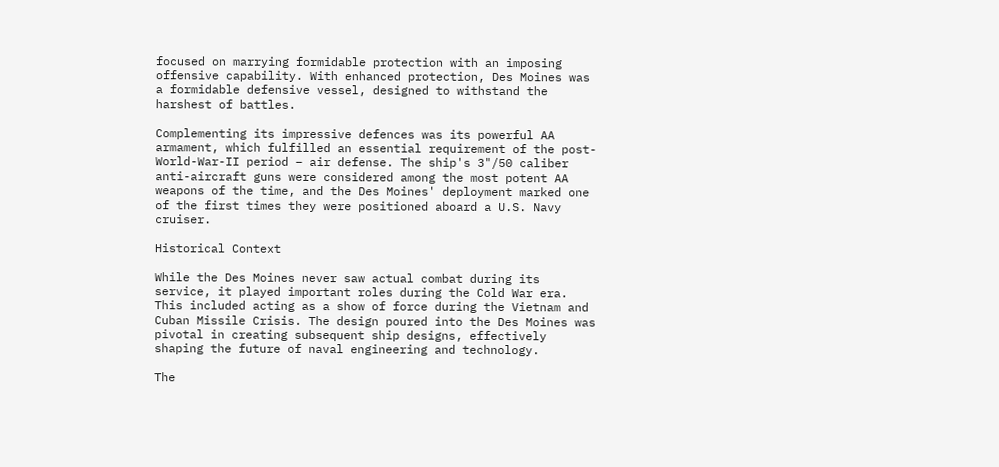focused on marrying formidable protection with an imposing offensive capability. With enhanced protection, Des Moines was a formidable defensive vessel, designed to withstand the harshest of battles.

Complementing its impressive defences was its powerful AA armament, which fulfilled an essential requirement of the post-World-War-II period – air defense. The ship's 3"/50 caliber anti-aircraft guns were considered among the most potent AA weapons of the time, and the Des Moines' deployment marked one of the first times they were positioned aboard a U.S. Navy cruiser.

Historical Context

While the Des Moines never saw actual combat during its service, it played important roles during the Cold War era. This included acting as a show of force during the Vietnam and Cuban Missile Crisis. The design poured into the Des Moines was pivotal in creating subsequent ship designs, effectively shaping the future of naval engineering and technology.

The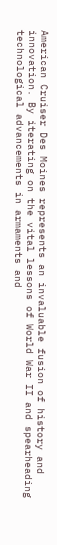American Cruiser Des Moines represents an invaluable fusion of history and innovation. By iterating on the vital lessons of World War II and spearheading technological advancements in armaments and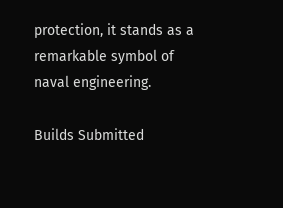protection, it stands as a remarkable symbol of naval engineering.

Builds Submitted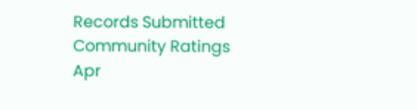Records Submitted
Community Ratings
Apr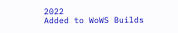2022
Added to WoWS Builds